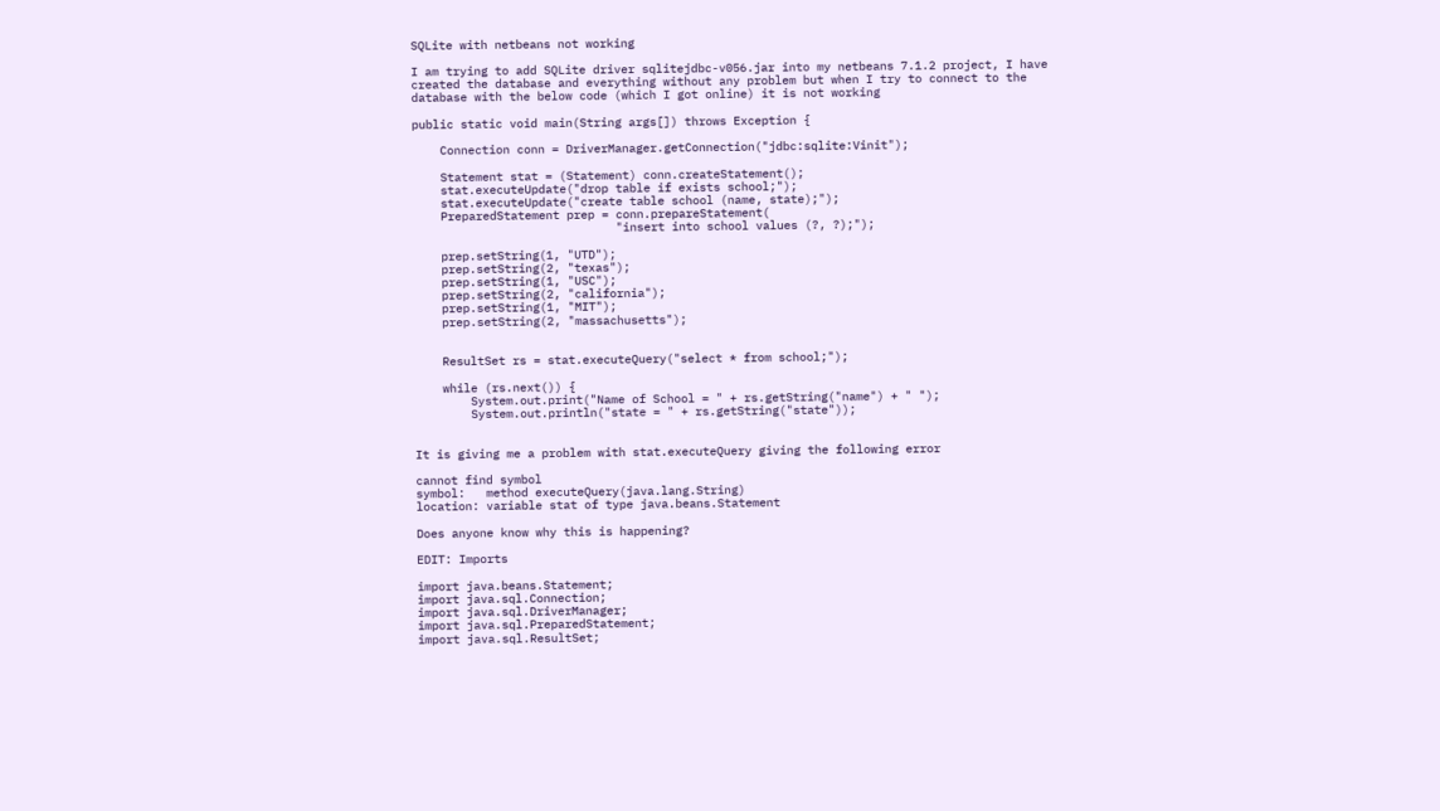SQLite with netbeans not working

I am trying to add SQLite driver sqlitejdbc-v056.jar into my netbeans 7.1.2 project, I have created the database and everything without any problem but when I try to connect to the database with the below code (which I got online) it is not working

public static void main(String args[]) throws Exception {

    Connection conn = DriverManager.getConnection("jdbc:sqlite:Vinit");

    Statement stat = (Statement) conn.createStatement();
    stat.executeUpdate("drop table if exists school;");
    stat.executeUpdate("create table school (name, state);");
    PreparedStatement prep = conn.prepareStatement(
                             "insert into school values (?, ?);");

    prep.setString(1, "UTD");
    prep.setString(2, "texas");
    prep.setString(1, "USC");
    prep.setString(2, "california");
    prep.setString(1, "MIT");
    prep.setString(2, "massachusetts");


    ResultSet rs = stat.executeQuery("select * from school;");

    while (rs.next()) {
        System.out.print("Name of School = " + rs.getString("name") + " ");
        System.out.println("state = " + rs.getString("state"));


It is giving me a problem with stat.executeQuery giving the following error

cannot find symbol
symbol:   method executeQuery(java.lang.String)
location: variable stat of type java.beans.Statement

Does anyone know why this is happening?

EDIT: Imports

import java.beans.Statement;
import java.sql.Connection;
import java.sql.DriverManager;
import java.sql.PreparedStatement;
import java.sql.ResultSet;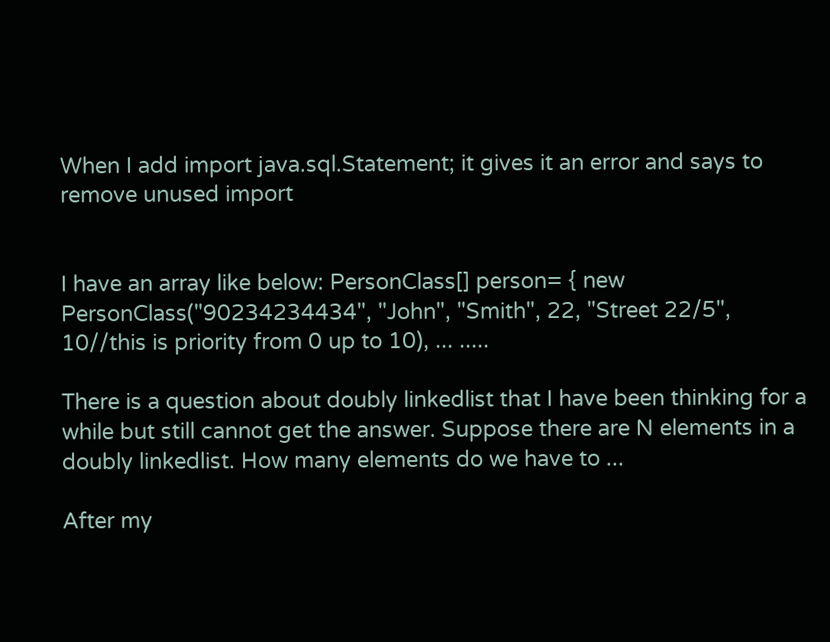When I add import java.sql.Statement; it gives it an error and says to remove unused import


I have an array like below: PersonClass[] person= { new PersonClass("90234234434", "John", "Smith", 22, "Street 22/5", 10//this is priority from 0 up to 10), ... .....

There is a question about doubly linkedlist that I have been thinking for a while but still cannot get the answer. Suppose there are N elements in a doubly linkedlist. How many elements do we have to ...

After my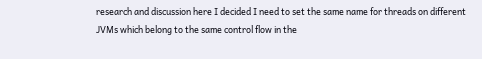research and discussion here I decided I need to set the same name for threads on different JVMs which belong to the same control flow in the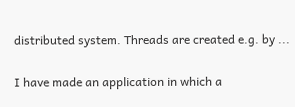distributed system. Threads are created e.g. by ...

I have made an application in which a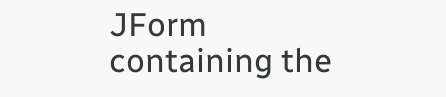JForm containing the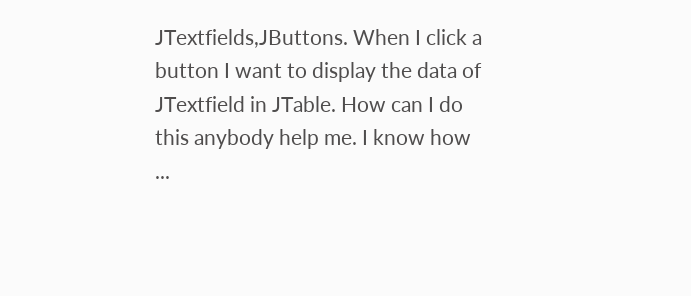JTextfields,JButtons. When I click a button I want to display the data of JTextfield in JTable. How can I do this anybody help me. I know how ...